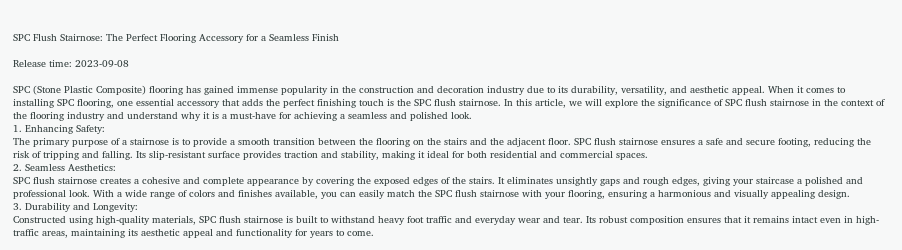SPC Flush Stairnose: The Perfect Flooring Accessory for a Seamless Finish

Release time: 2023-09-08

SPC (Stone Plastic Composite) flooring has gained immense popularity in the construction and decoration industry due to its durability, versatility, and aesthetic appeal. When it comes to installing SPC flooring, one essential accessory that adds the perfect finishing touch is the SPC flush stairnose. In this article, we will explore the significance of SPC flush stairnose in the context of the flooring industry and understand why it is a must-have for achieving a seamless and polished look.
1. Enhancing Safety:
The primary purpose of a stairnose is to provide a smooth transition between the flooring on the stairs and the adjacent floor. SPC flush stairnose ensures a safe and secure footing, reducing the risk of tripping and falling. Its slip-resistant surface provides traction and stability, making it ideal for both residential and commercial spaces.
2. Seamless Aesthetics:
SPC flush stairnose creates a cohesive and complete appearance by covering the exposed edges of the stairs. It eliminates unsightly gaps and rough edges, giving your staircase a polished and professional look. With a wide range of colors and finishes available, you can easily match the SPC flush stairnose with your flooring, ensuring a harmonious and visually appealing design.
3. Durability and Longevity:
Constructed using high-quality materials, SPC flush stairnose is built to withstand heavy foot traffic and everyday wear and tear. Its robust composition ensures that it remains intact even in high-traffic areas, maintaining its aesthetic appeal and functionality for years to come.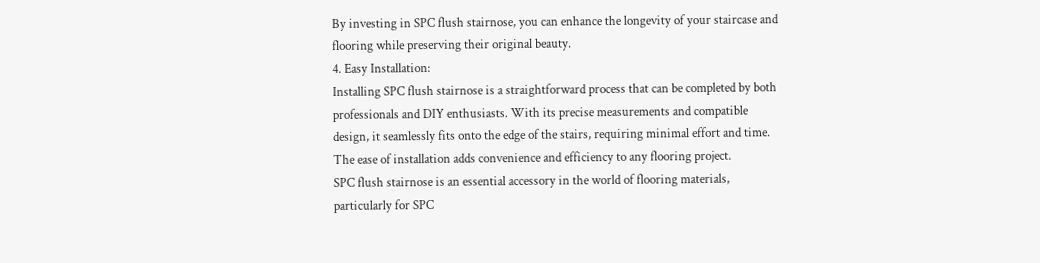By investing in SPC flush stairnose, you can enhance the longevity of your staircase and flooring while preserving their original beauty.
4. Easy Installation:
Installing SPC flush stairnose is a straightforward process that can be completed by both professionals and DIY enthusiasts. With its precise measurements and compatible design, it seamlessly fits onto the edge of the stairs, requiring minimal effort and time. The ease of installation adds convenience and efficiency to any flooring project.
SPC flush stairnose is an essential accessory in the world of flooring materials, particularly for SPC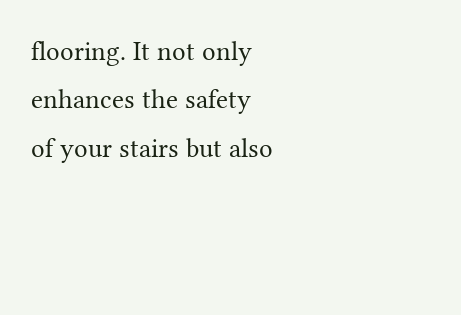flooring. It not only enhances the safety of your stairs but also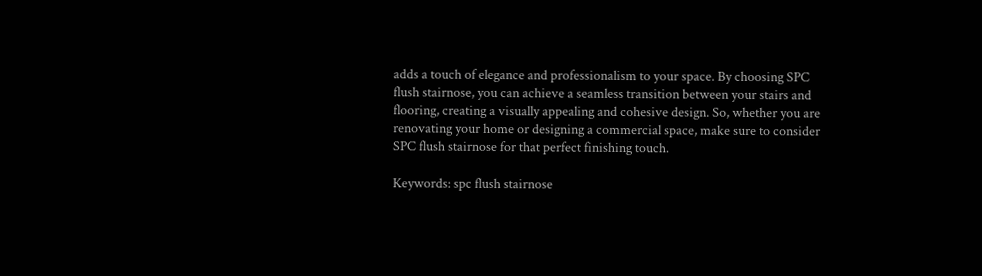adds a touch of elegance and professionalism to your space. By choosing SPC flush stairnose, you can achieve a seamless transition between your stairs and flooring, creating a visually appealing and cohesive design. So, whether you are renovating your home or designing a commercial space, make sure to consider SPC flush stairnose for that perfect finishing touch.

Keywords: spc flush stairnose